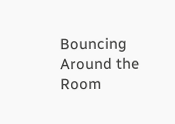Bouncing Around the Room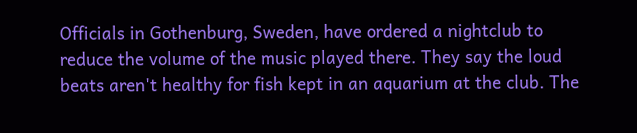Officials in Gothenburg, Sweden, have ordered a nightclub to reduce the volume of the music played there. They say the loud beats aren't healthy for fish kept in an aquarium at the club. The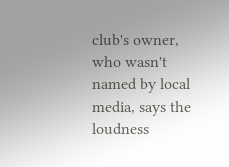club's owner, who wasn't named by local media, says the loudness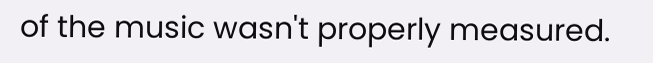of the music wasn't properly measured.